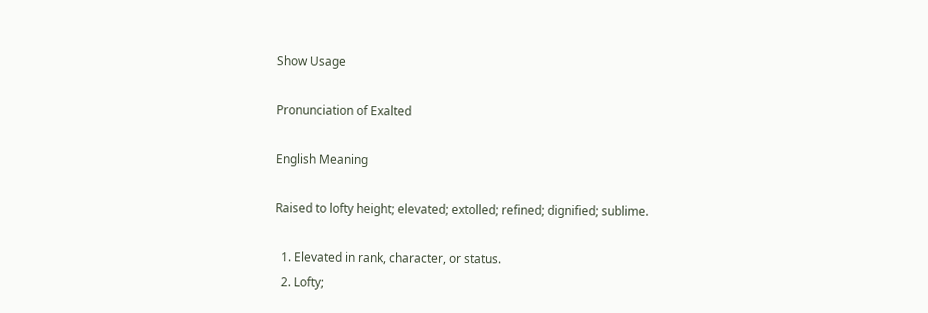Show Usage

Pronunciation of Exalted

English Meaning

Raised to lofty height; elevated; extolled; refined; dignified; sublime.

  1. Elevated in rank, character, or status.
  2. Lofty;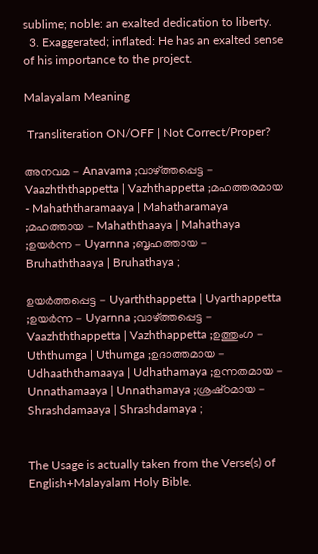sublime; noble: an exalted dedication to liberty.
  3. Exaggerated; inflated: He has an exalted sense of his importance to the project.

Malayalam Meaning

 Transliteration ON/OFF | Not Correct/Proper?

അനവമ - Anavama ;വാഴ്‌ത്തപ്പെട്ട - Vaazhththappetta | Vazhthappetta ;മഹത്തരമായ - Mahaththaramaaya | Mahatharamaya ;മഹത്തായ - Mahaththaaya | Mahathaya ;ഉയർന്ന - Uyarnna ;ബൃഹത്തായ - Bruhaththaaya | Bruhathaya ;

ഉയര്‍ത്തപ്പെട്ട - Uyarththappetta | Uyarthappetta ;ഉയര്‍ന്ന - Uyarnna ;വാഴ്ത്തപ്പെട്ട - Vaazhththappetta | Vazhthappetta ;ഉത്തുംഗ - Uththumga | Uthumga ;ഉദാത്തമായ - Udhaaththamaaya | Udhathamaya ;ഉന്നതമായ - Unnathamaaya | Unnathamaya ;ശ്രഷ്‌ഠമായ - Shrashdamaaya | Shrashdamaya ;


The Usage is actually taken from the Verse(s) of English+Malayalam Holy Bible.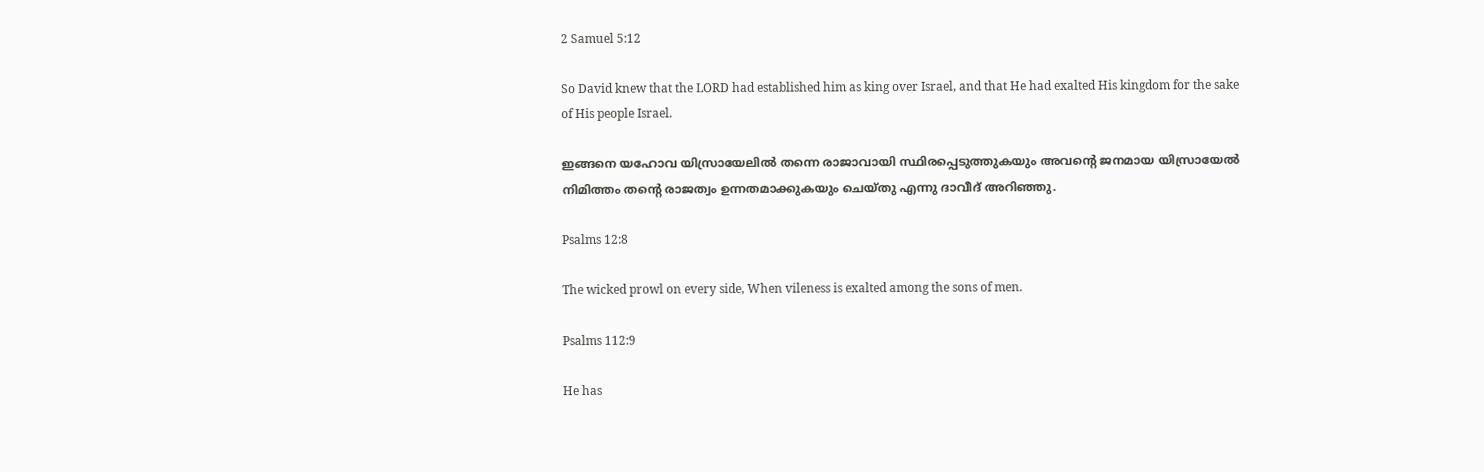2 Samuel 5:12

So David knew that the LORD had established him as king over Israel, and that He had exalted His kingdom for the sake of His people Israel.

ഇങ്ങനെ യഹോവ യിസ്രായേലിൽ തന്നെ രാജാവായി സ്ഥിരപ്പെടുത്തുകയും അവന്റെ ജനമായ യിസ്രായേൽ നിമിത്തം തന്റെ രാജത്വം ഉന്നതമാക്കുകയും ചെയ്തു എന്നു ദാവീദ് അറിഞ്ഞു.

Psalms 12:8

The wicked prowl on every side, When vileness is exalted among the sons of men.

Psalms 112:9

He has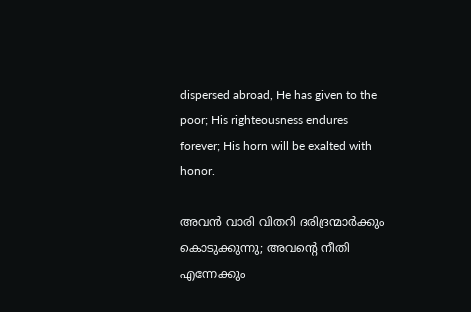dispersed abroad, He has given to the poor; His righteousness endures forever; His horn will be exalted with honor.

അവൻ വാരി വിതറി ദരിദ്രന്മാർക്കും കൊടുക്കുന്നു; അവന്റെ നീതി എന്നേക്കും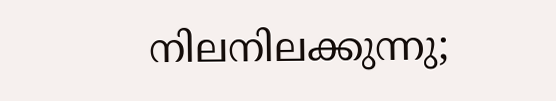നിലനിലക്കുന്നു;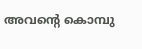അവന്റെ കൊമ്പു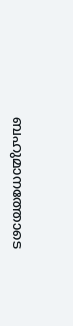ബഹുമാനത്തോടെ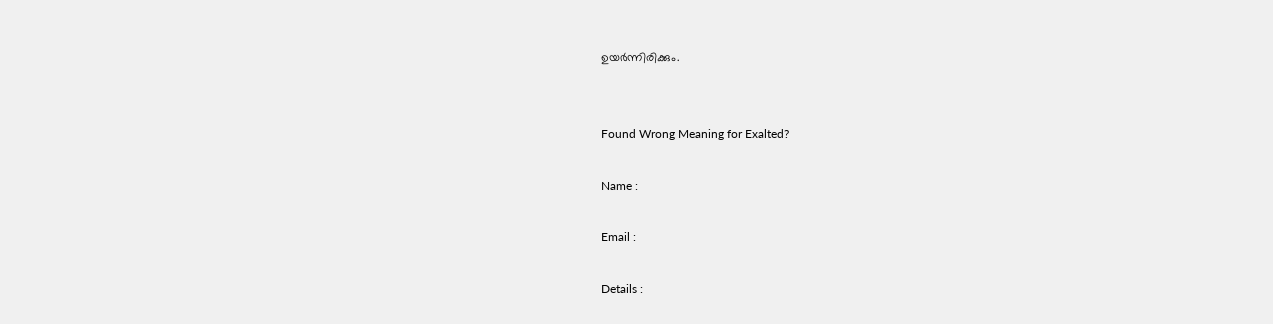ഉയർന്നിരിക്കും.


Found Wrong Meaning for Exalted?

Name :

Email :

Details :